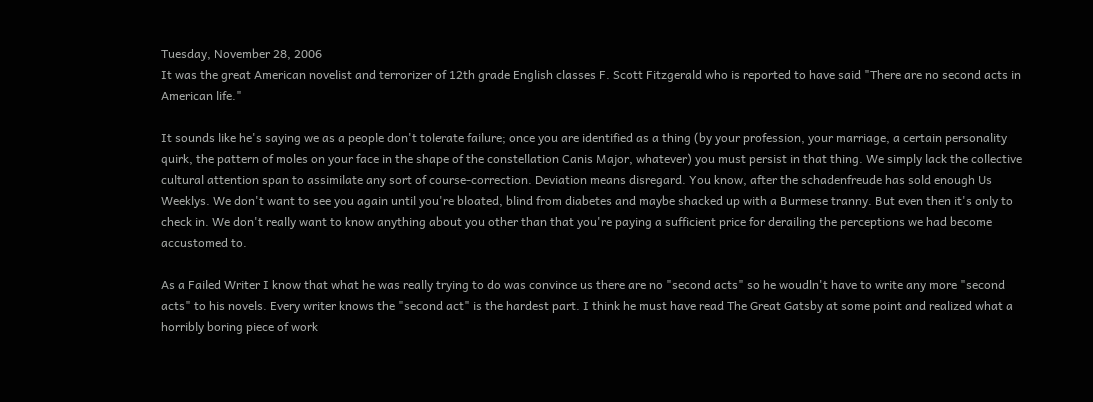Tuesday, November 28, 2006
It was the great American novelist and terrorizer of 12th grade English classes F. Scott Fitzgerald who is reported to have said "There are no second acts in American life."

It sounds like he's saying we as a people don't tolerate failure; once you are identified as a thing (by your profession, your marriage, a certain personality quirk, the pattern of moles on your face in the shape of the constellation Canis Major, whatever) you must persist in that thing. We simply lack the collective cultural attention span to assimilate any sort of course-correction. Deviation means disregard. You know, after the schadenfreude has sold enough Us Weeklys. We don't want to see you again until you're bloated, blind from diabetes and maybe shacked up with a Burmese tranny. But even then it's only to check in. We don't really want to know anything about you other than that you're paying a sufficient price for derailing the perceptions we had become accustomed to.

As a Failed Writer I know that what he was really trying to do was convince us there are no "second acts" so he woudln't have to write any more "second acts" to his novels. Every writer knows the "second act" is the hardest part. I think he must have read The Great Gatsby at some point and realized what a horribly boring piece of work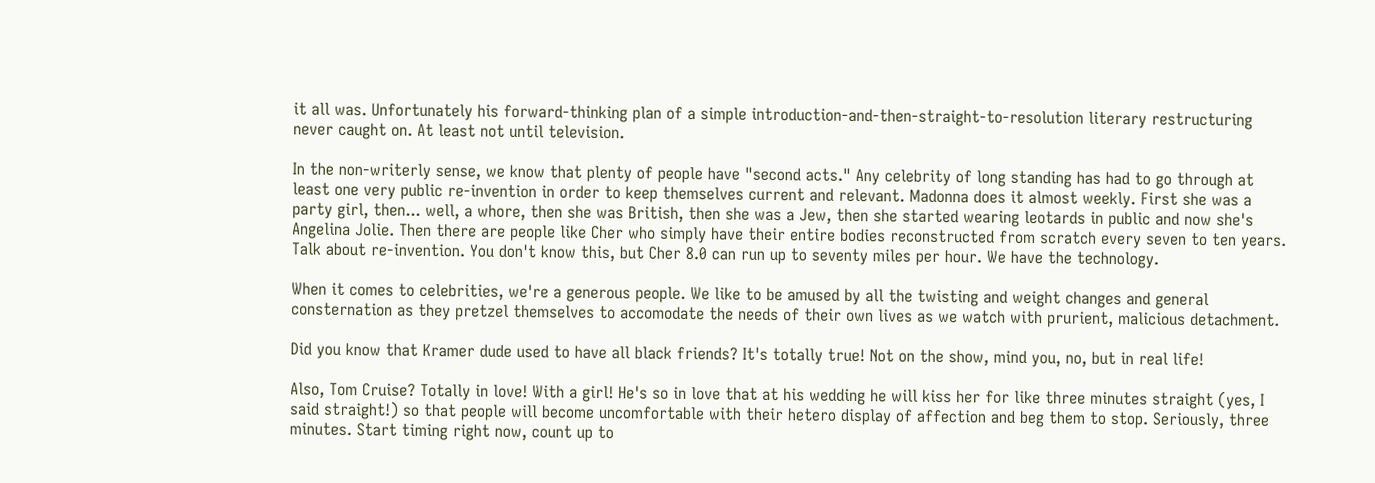it all was. Unfortunately his forward-thinking plan of a simple introduction-and-then-straight-to-resolution literary restructuring never caught on. At least not until television.

In the non-writerly sense, we know that plenty of people have "second acts." Any celebrity of long standing has had to go through at least one very public re-invention in order to keep themselves current and relevant. Madonna does it almost weekly. First she was a party girl, then... well, a whore, then she was British, then she was a Jew, then she started wearing leotards in public and now she's Angelina Jolie. Then there are people like Cher who simply have their entire bodies reconstructed from scratch every seven to ten years. Talk about re-invention. You don't know this, but Cher 8.0 can run up to seventy miles per hour. We have the technology.

When it comes to celebrities, we're a generous people. We like to be amused by all the twisting and weight changes and general consternation as they pretzel themselves to accomodate the needs of their own lives as we watch with prurient, malicious detachment.

Did you know that Kramer dude used to have all black friends? It's totally true! Not on the show, mind you, no, but in real life!

Also, Tom Cruise? Totally in love! With a girl! He's so in love that at his wedding he will kiss her for like three minutes straight (yes, I said straight!) so that people will become uncomfortable with their hetero display of affection and beg them to stop. Seriously, three minutes. Start timing right now, count up to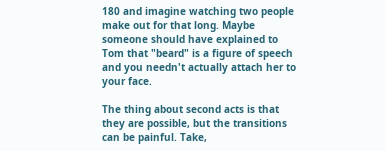180 and imagine watching two people make out for that long. Maybe someone should have explained to Tom that "beard" is a figure of speech and you needn't actually attach her to your face.

The thing about second acts is that they are possible, but the transitions can be painful. Take,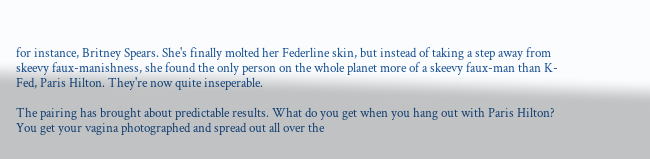for instance, Britney Spears. She's finally molted her Federline skin, but instead of taking a step away from skeevy faux-manishness, she found the only person on the whole planet more of a skeevy faux-man than K-Fed, Paris Hilton. They're now quite inseperable.

The pairing has brought about predictable results. What do you get when you hang out with Paris Hilton? You get your vagina photographed and spread out all over the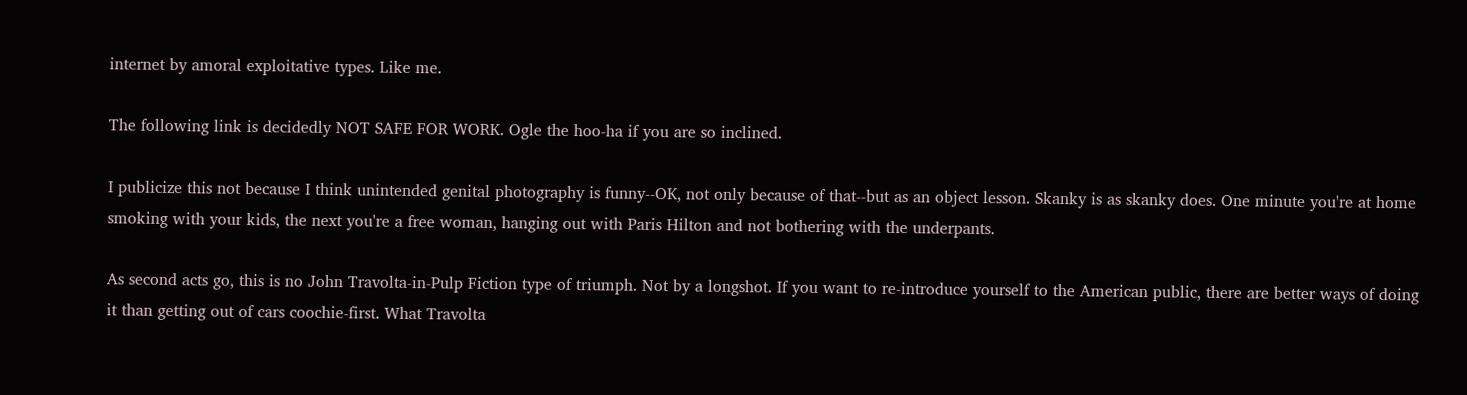internet by amoral exploitative types. Like me.

The following link is decidedly NOT SAFE FOR WORK. Ogle the hoo-ha if you are so inclined.

I publicize this not because I think unintended genital photography is funny--OK, not only because of that--but as an object lesson. Skanky is as skanky does. One minute you're at home smoking with your kids, the next you're a free woman, hanging out with Paris Hilton and not bothering with the underpants.

As second acts go, this is no John Travolta-in-Pulp Fiction type of triumph. Not by a longshot. If you want to re-introduce yourself to the American public, there are better ways of doing it than getting out of cars coochie-first. What Travolta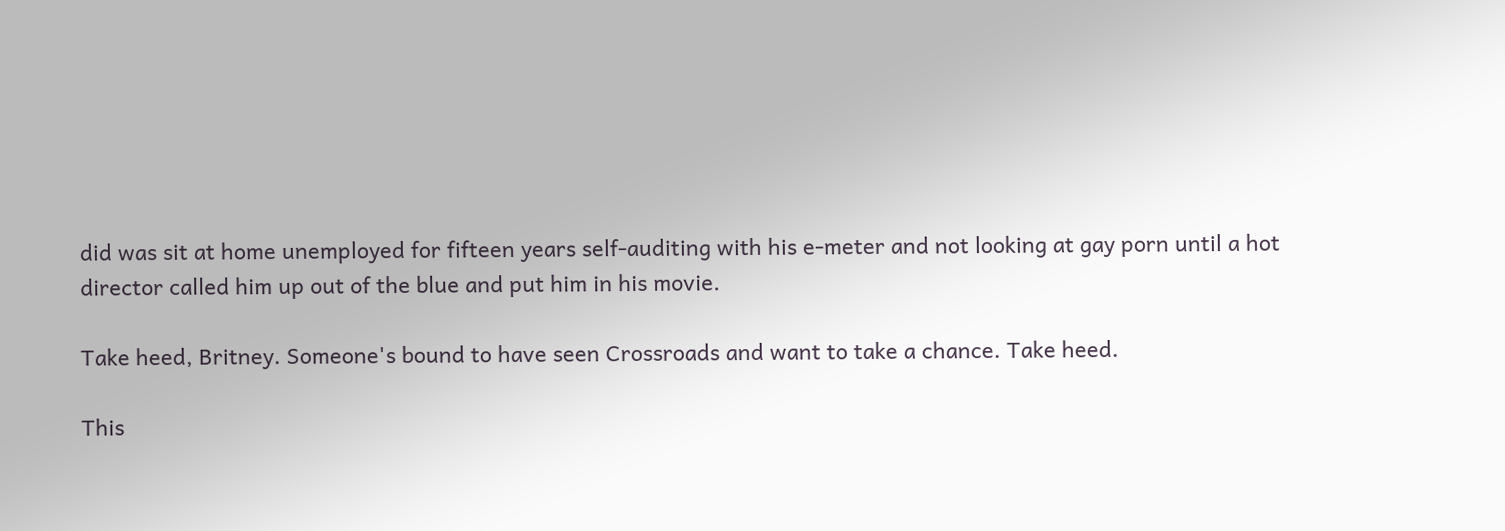did was sit at home unemployed for fifteen years self-auditing with his e-meter and not looking at gay porn until a hot director called him up out of the blue and put him in his movie.

Take heed, Britney. Someone's bound to have seen Crossroads and want to take a chance. Take heed.

This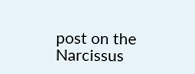post on the Narcissus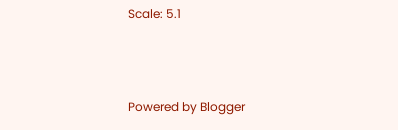Scale: 5.1



Powered by Blogger